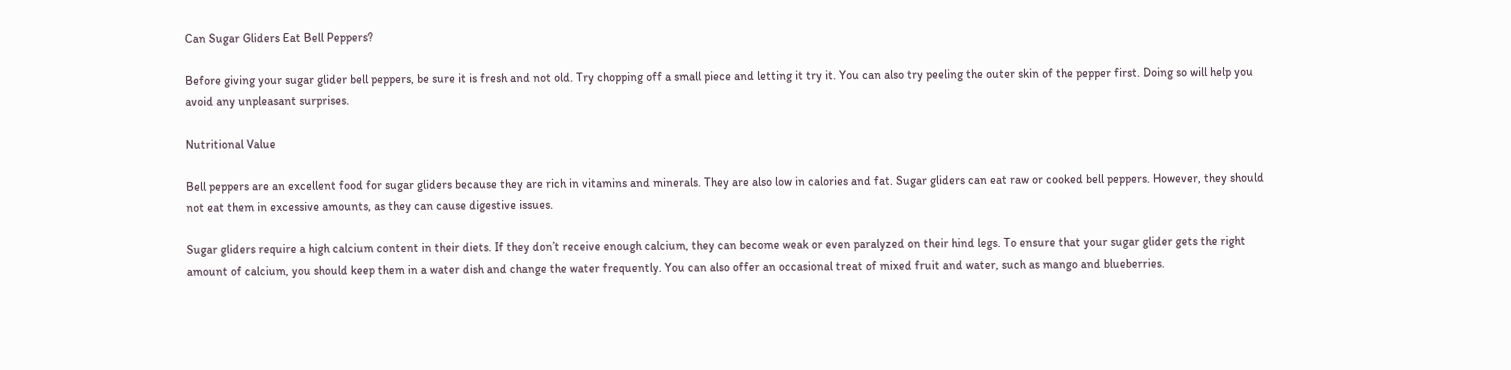Can Sugar Gliders Eat Bell Peppers?

Before giving your sugar glider bell peppers, be sure it is fresh and not old. Try chopping off a small piece and letting it try it. You can also try peeling the outer skin of the pepper first. Doing so will help you avoid any unpleasant surprises.

Nutritional Value

Bell peppers are an excellent food for sugar gliders because they are rich in vitamins and minerals. They are also low in calories and fat. Sugar gliders can eat raw or cooked bell peppers. However, they should not eat them in excessive amounts, as they can cause digestive issues.

Sugar gliders require a high calcium content in their diets. If they don’t receive enough calcium, they can become weak or even paralyzed on their hind legs. To ensure that your sugar glider gets the right amount of calcium, you should keep them in a water dish and change the water frequently. You can also offer an occasional treat of mixed fruit and water, such as mango and blueberries.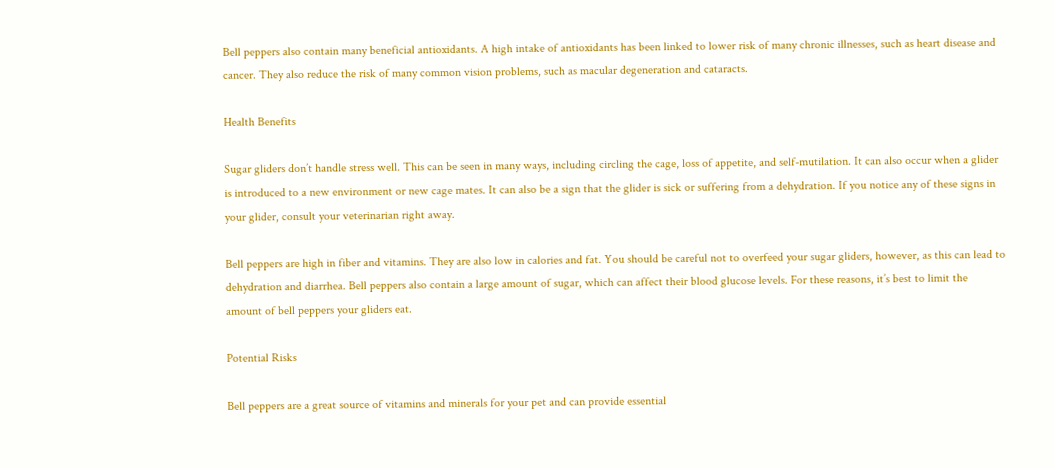Bell peppers also contain many beneficial antioxidants. A high intake of antioxidants has been linked to lower risk of many chronic illnesses, such as heart disease and cancer. They also reduce the risk of many common vision problems, such as macular degeneration and cataracts.

Health Benefits

Sugar gliders don’t handle stress well. This can be seen in many ways, including circling the cage, loss of appetite, and self-mutilation. It can also occur when a glider is introduced to a new environment or new cage mates. It can also be a sign that the glider is sick or suffering from a dehydration. If you notice any of these signs in your glider, consult your veterinarian right away.

Bell peppers are high in fiber and vitamins. They are also low in calories and fat. You should be careful not to overfeed your sugar gliders, however, as this can lead to dehydration and diarrhea. Bell peppers also contain a large amount of sugar, which can affect their blood glucose levels. For these reasons, it’s best to limit the amount of bell peppers your gliders eat.

Potential Risks

Bell peppers are a great source of vitamins and minerals for your pet and can provide essential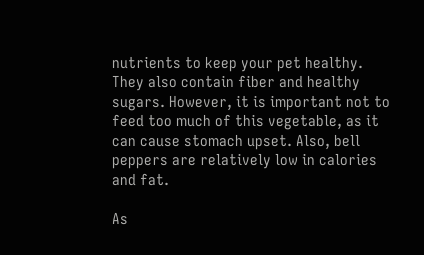nutrients to keep your pet healthy. They also contain fiber and healthy sugars. However, it is important not to feed too much of this vegetable, as it can cause stomach upset. Also, bell peppers are relatively low in calories and fat.

As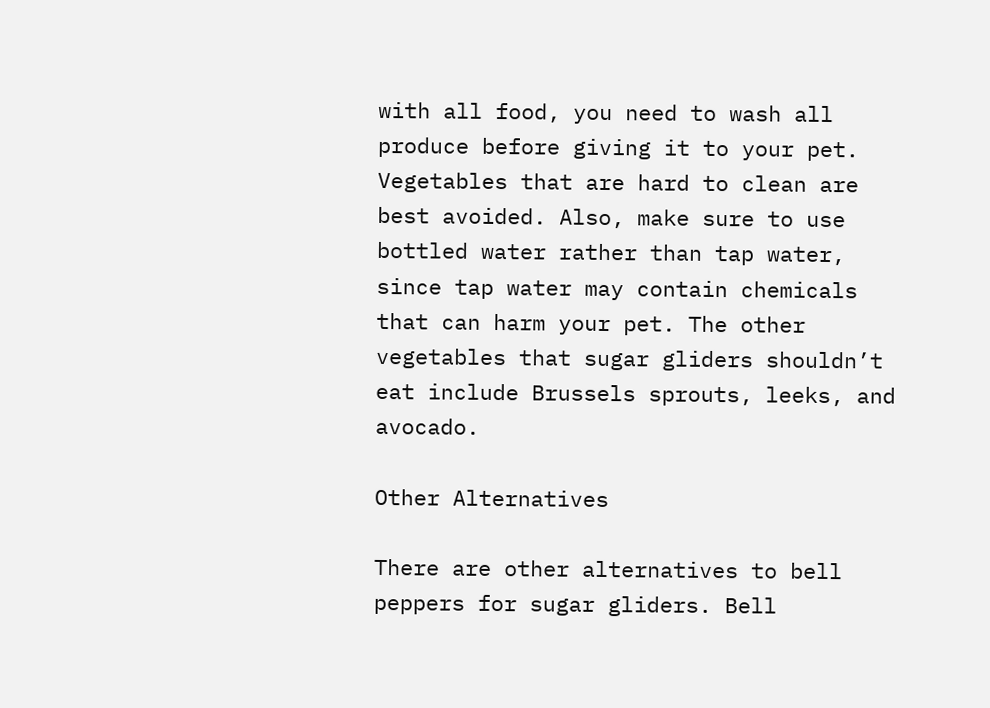with all food, you need to wash all produce before giving it to your pet. Vegetables that are hard to clean are best avoided. Also, make sure to use bottled water rather than tap water, since tap water may contain chemicals that can harm your pet. The other vegetables that sugar gliders shouldn’t eat include Brussels sprouts, leeks, and avocado.

Other Alternatives

There are other alternatives to bell peppers for sugar gliders. Bell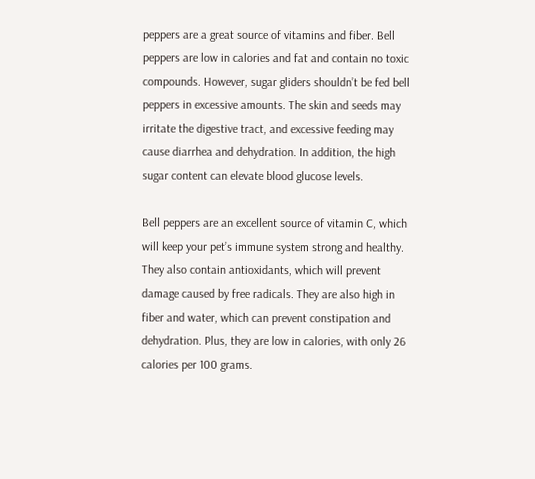peppers are a great source of vitamins and fiber. Bell peppers are low in calories and fat and contain no toxic compounds. However, sugar gliders shouldn’t be fed bell peppers in excessive amounts. The skin and seeds may irritate the digestive tract, and excessive feeding may cause diarrhea and dehydration. In addition, the high sugar content can elevate blood glucose levels.

Bell peppers are an excellent source of vitamin C, which will keep your pet’s immune system strong and healthy. They also contain antioxidants, which will prevent damage caused by free radicals. They are also high in fiber and water, which can prevent constipation and dehydration. Plus, they are low in calories, with only 26 calories per 100 grams.